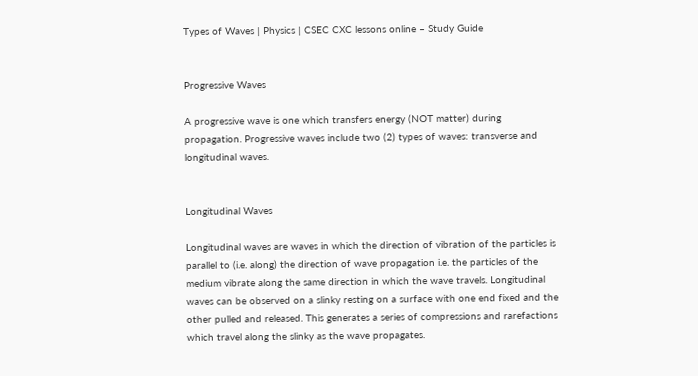Types of Waves | Physics | CSEC CXC lessons online – Study Guide


Progressive Waves

A progressive wave is one which transfers energy (NOT matter) during propagation. Progressive waves include two (2) types of waves: transverse and longitudinal waves.


Longitudinal Waves

Longitudinal waves are waves in which the direction of vibration of the particles is parallel to (i.e. along) the direction of wave propagation i.e. the particles of the medium vibrate along the same direction in which the wave travels. Longitudinal waves can be observed on a slinky resting on a surface with one end fixed and the other pulled and released. This generates a series of compressions and rarefactions which travel along the slinky as the wave propagates.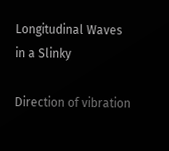Longitudinal Waves in a Slinky

Direction of vibration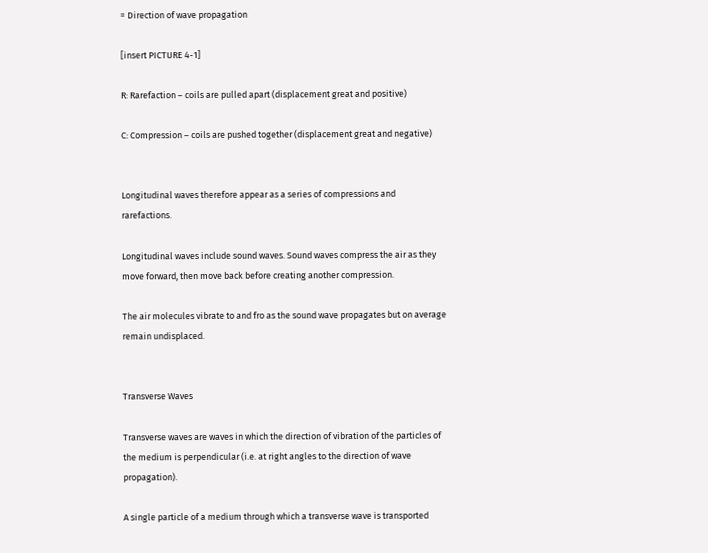= Direction of wave propagation

[insert PICTURE 4-1]

R: Rarefaction – coils are pulled apart (displacement great and positive)

C: Compression – coils are pushed together (displacement great and negative)


Longitudinal waves therefore appear as a series of compressions and rarefactions.

Longitudinal waves include sound waves. Sound waves compress the air as they move forward, then move back before creating another compression.

The air molecules vibrate to and fro as the sound wave propagates but on average remain undisplaced.


Transverse Waves

Transverse waves are waves in which the direction of vibration of the particles of the medium is perpendicular (i.e. at right angles to the direction of wave propagation).

A single particle of a medium through which a transverse wave is transported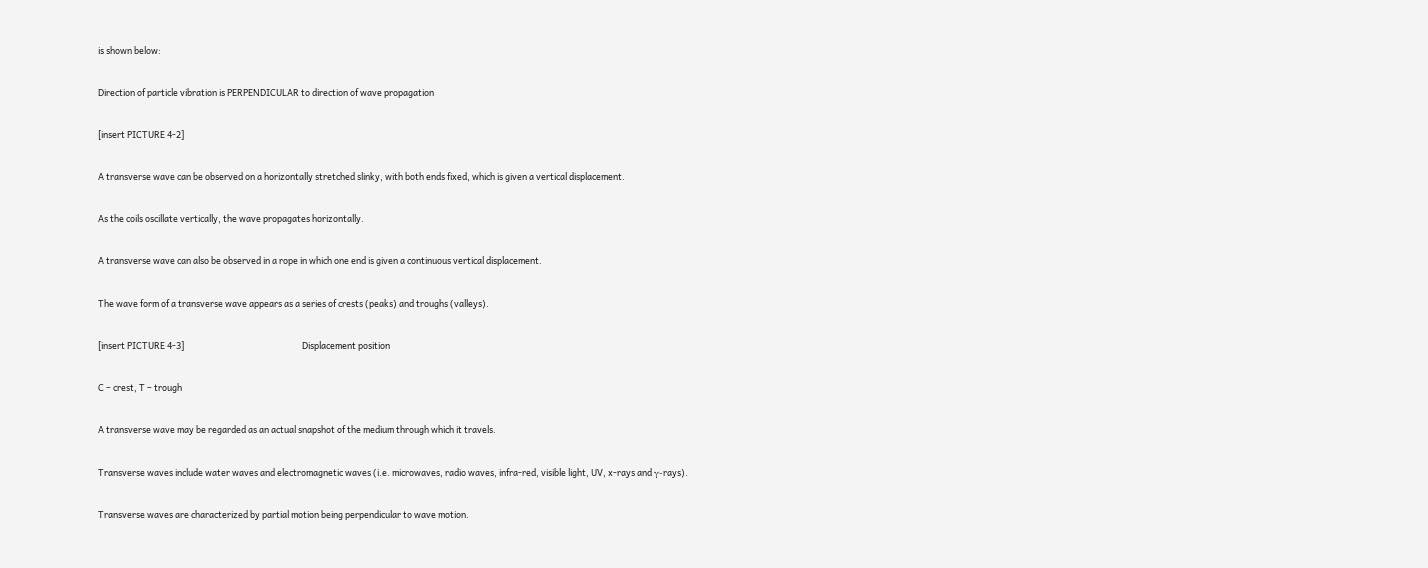is shown below:

Direction of particle vibration is PERPENDICULAR to direction of wave propagation

[insert PICTURE 4-2]

A transverse wave can be observed on a horizontally stretched slinky, with both ends fixed, which is given a vertical displacement.

As the coils oscillate vertically, the wave propagates horizontally.

A transverse wave can also be observed in a rope in which one end is given a continuous vertical displacement.

The wave form of a transverse wave appears as a series of crests (peaks) and troughs (valleys).

[insert PICTURE 4-3]                                                           Displacement position

C – crest, T – trough

A transverse wave may be regarded as an actual snapshot of the medium through which it travels.

Transverse waves include water waves and electromagnetic waves (i.e. microwaves, radio waves, infra-red, visible light, UV, x-rays and γ-rays).

Transverse waves are characterized by partial motion being perpendicular to wave motion.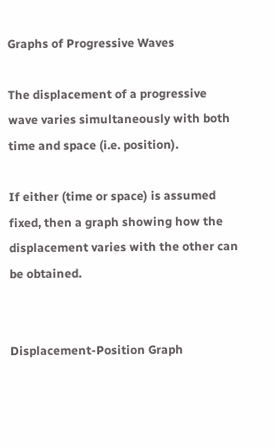Graphs of Progressive Waves

The displacement of a progressive wave varies simultaneously with both time and space (i.e. position).

If either (time or space) is assumed fixed, then a graph showing how the displacement varies with the other can be obtained.


Displacement-Position Graph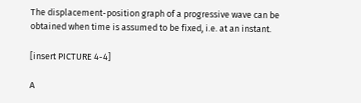The displacement-position graph of a progressive wave can be obtained when time is assumed to be fixed, i.e. at an instant.

[insert PICTURE 4-4]

A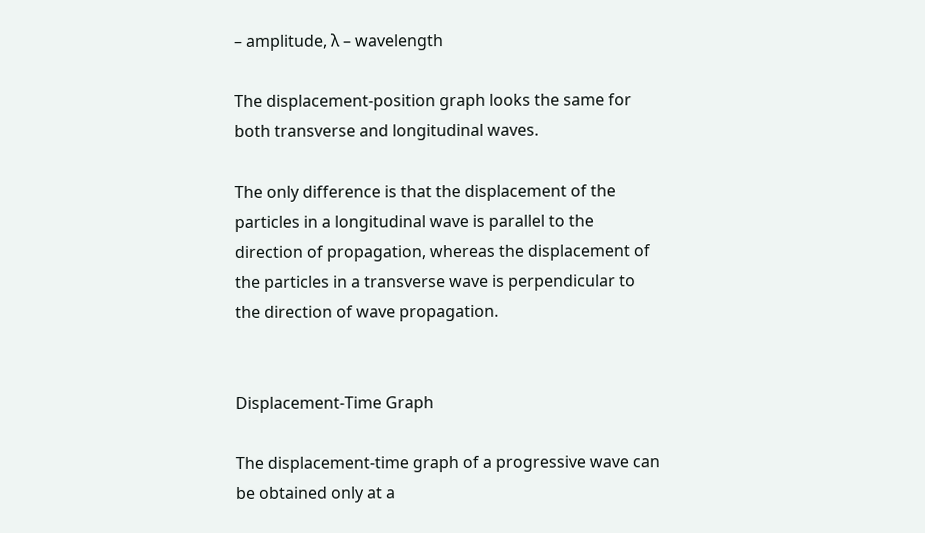– amplitude, λ – wavelength

The displacement-position graph looks the same for both transverse and longitudinal waves.

The only difference is that the displacement of the particles in a longitudinal wave is parallel to the direction of propagation, whereas the displacement of the particles in a transverse wave is perpendicular to the direction of wave propagation.


Displacement-Time Graph

The displacement-time graph of a progressive wave can be obtained only at a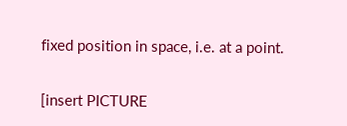fixed position in space, i.e. at a point.

[insert PICTURE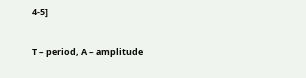4-5]

T – period, A – amplitude